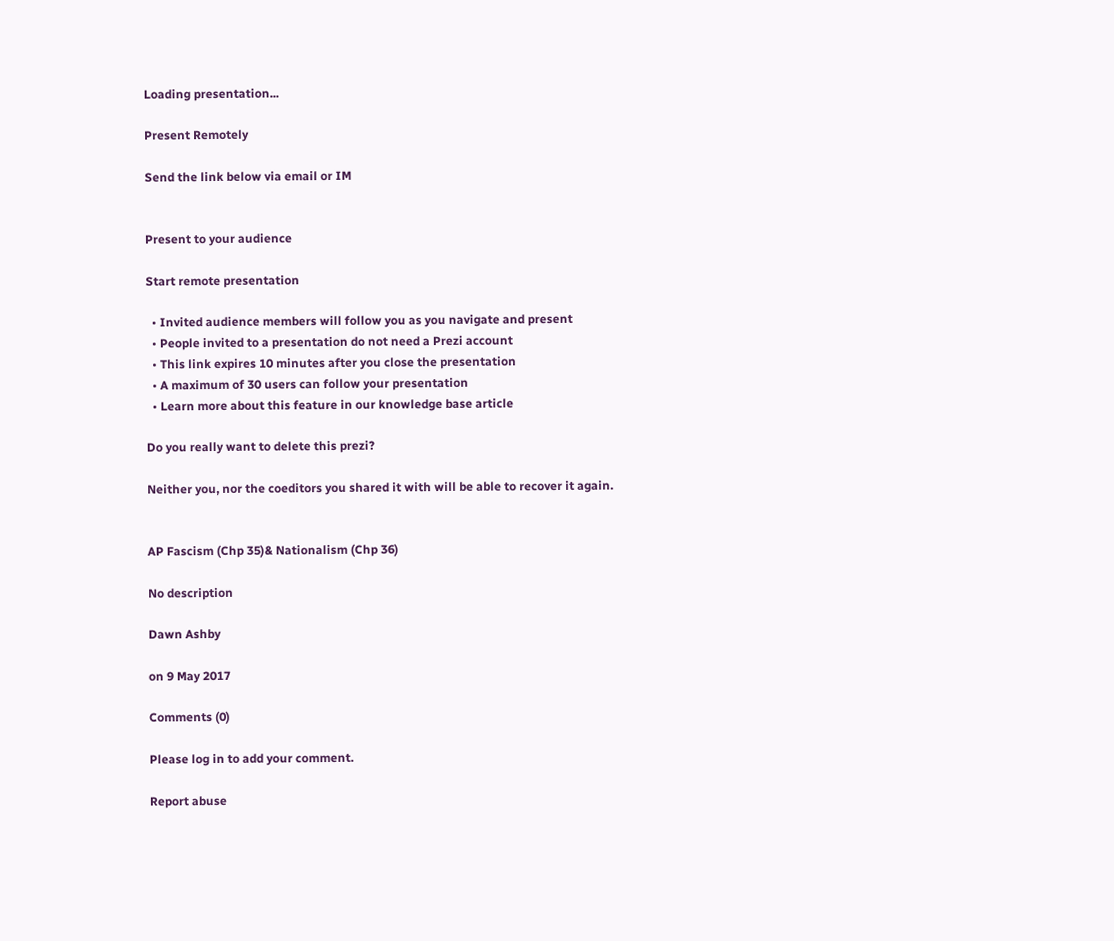Loading presentation...

Present Remotely

Send the link below via email or IM


Present to your audience

Start remote presentation

  • Invited audience members will follow you as you navigate and present
  • People invited to a presentation do not need a Prezi account
  • This link expires 10 minutes after you close the presentation
  • A maximum of 30 users can follow your presentation
  • Learn more about this feature in our knowledge base article

Do you really want to delete this prezi?

Neither you, nor the coeditors you shared it with will be able to recover it again.


AP Fascism (Chp 35)& Nationalism (Chp 36)

No description

Dawn Ashby

on 9 May 2017

Comments (0)

Please log in to add your comment.

Report abuse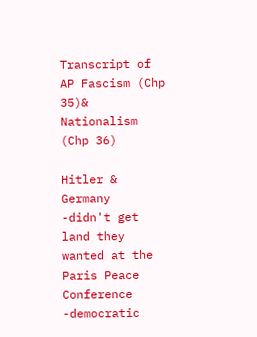Transcript of AP Fascism (Chp 35)& Nationalism (Chp 36)

Hitler & Germany
-didn't get land they wanted at the Paris Peace Conference
-democratic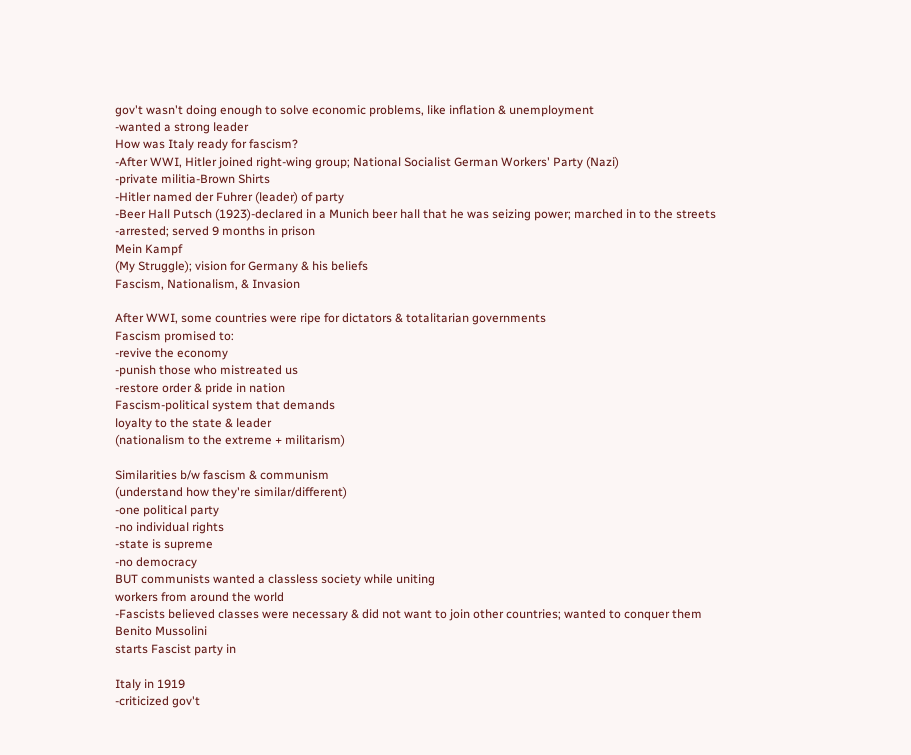gov't wasn't doing enough to solve economic problems, like inflation & unemployment
-wanted a strong leader
How was Italy ready for fascism?
-After WWI, Hitler joined right-wing group; National Socialist German Workers' Party (Nazi)
-private militia-Brown Shirts
-Hitler named der Fuhrer (leader) of party
-Beer Hall Putsch (1923)-declared in a Munich beer hall that he was seizing power; marched in to the streets
-arrested; served 9 months in prison
Mein Kampf
(My Struggle); vision for Germany & his beliefs
Fascism, Nationalism, & Invasion

After WWI, some countries were ripe for dictators & totalitarian governments
Fascism promised to:
-revive the economy
-punish those who mistreated us
-restore order & pride in nation
Fascism-political system that demands
loyalty to the state & leader
(nationalism to the extreme + militarism)

Similarities b/w fascism & communism
(understand how they're similar/different)
-one political party
-no individual rights
-state is supreme
-no democracy
BUT communists wanted a classless society while uniting
workers from around the world
-Fascists believed classes were necessary & did not want to join other countries; wanted to conquer them
Benito Mussolini
starts Fascist party in

Italy in 1919
-criticized gov't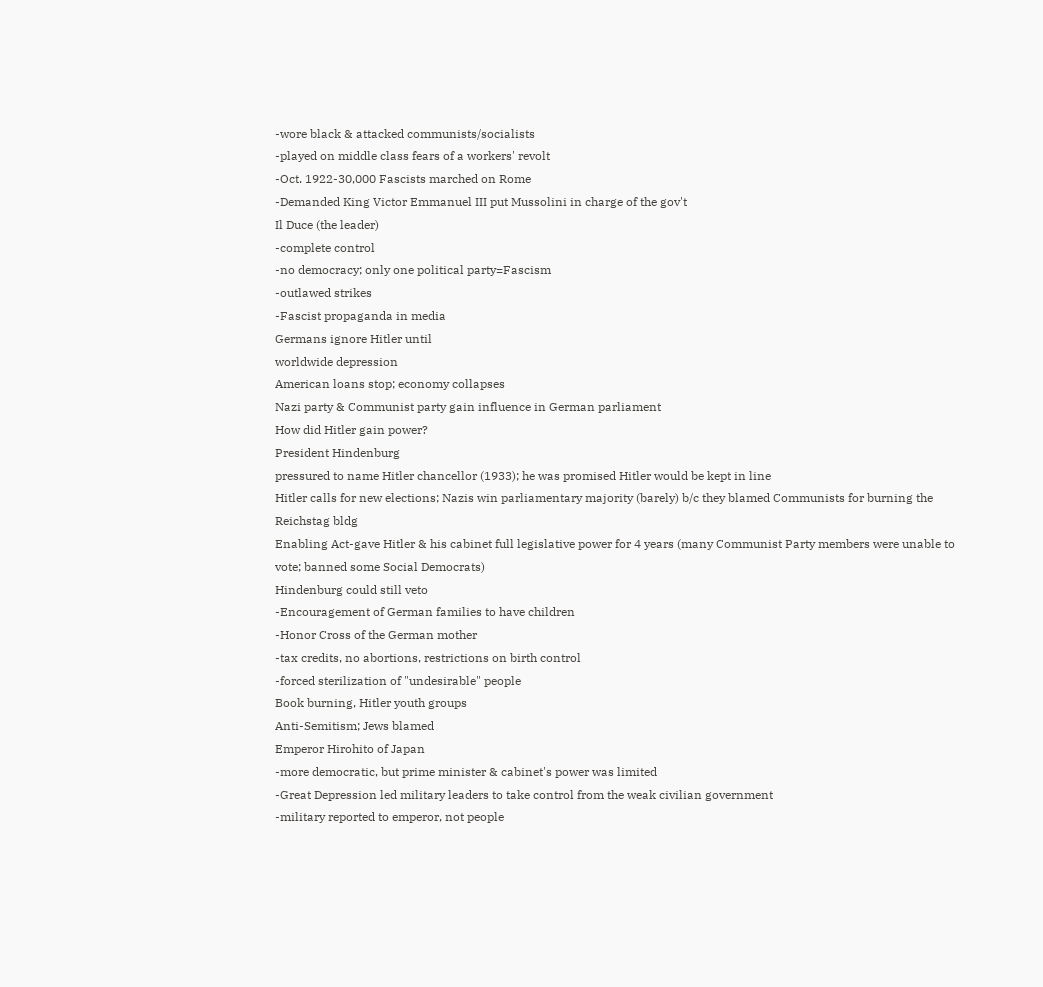-wore black & attacked communists/socialists
-played on middle class fears of a workers' revolt
-Oct. 1922-30,000 Fascists marched on Rome
-Demanded King Victor Emmanuel III put Mussolini in charge of the gov't
Il Duce (the leader)
-complete control
-no democracy; only one political party=Fascism
-outlawed strikes
-Fascist propaganda in media
Germans ignore Hitler until
worldwide depression
American loans stop; economy collapses
Nazi party & Communist party gain influence in German parliament
How did Hitler gain power?
President Hindenburg
pressured to name Hitler chancellor (1933); he was promised Hitler would be kept in line
Hitler calls for new elections; Nazis win parliamentary majority (barely) b/c they blamed Communists for burning the Reichstag bldg
Enabling Act-gave Hitler & his cabinet full legislative power for 4 years (many Communist Party members were unable to vote; banned some Social Democrats)
Hindenburg could still veto
-Encouragement of German families to have children
-Honor Cross of the German mother
-tax credits, no abortions, restrictions on birth control
-forced sterilization of "undesirable" people
Book burning, Hitler youth groups
Anti-Semitism; Jews blamed
Emperor Hirohito of Japan
-more democratic, but prime minister & cabinet's power was limited
-Great Depression led military leaders to take control from the weak civilian government
-military reported to emperor, not people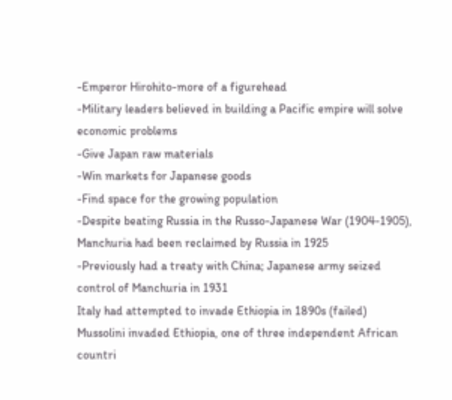-Emperor Hirohito-more of a figurehead
-Military leaders believed in building a Pacific empire will solve economic problems
-Give Japan raw materials
-Win markets for Japanese goods
-Find space for the growing population
-Despite beating Russia in the Russo-Japanese War (1904-1905), Manchuria had been reclaimed by Russia in 1925
-Previously had a treaty with China; Japanese army seized control of Manchuria in 1931
Italy had attempted to invade Ethiopia in 1890s (failed)
Mussolini invaded Ethiopia, one of three independent African countri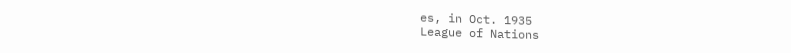es, in Oct. 1935
League of Nations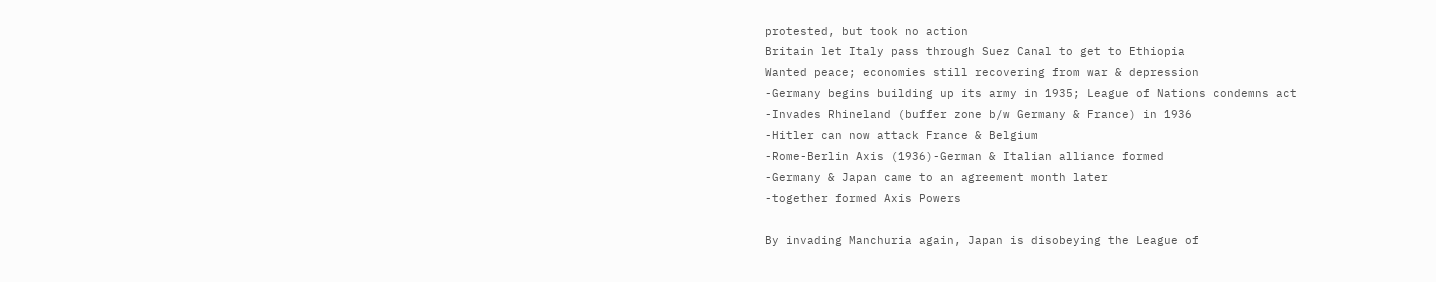protested, but took no action
Britain let Italy pass through Suez Canal to get to Ethiopia
Wanted peace; economies still recovering from war & depression
-Germany begins building up its army in 1935; League of Nations condemns act
-Invades Rhineland (buffer zone b/w Germany & France) in 1936
-Hitler can now attack France & Belgium
-Rome-Berlin Axis (1936)-German & Italian alliance formed
-Germany & Japan came to an agreement month later
-together formed Axis Powers

By invading Manchuria again, Japan is disobeying the League of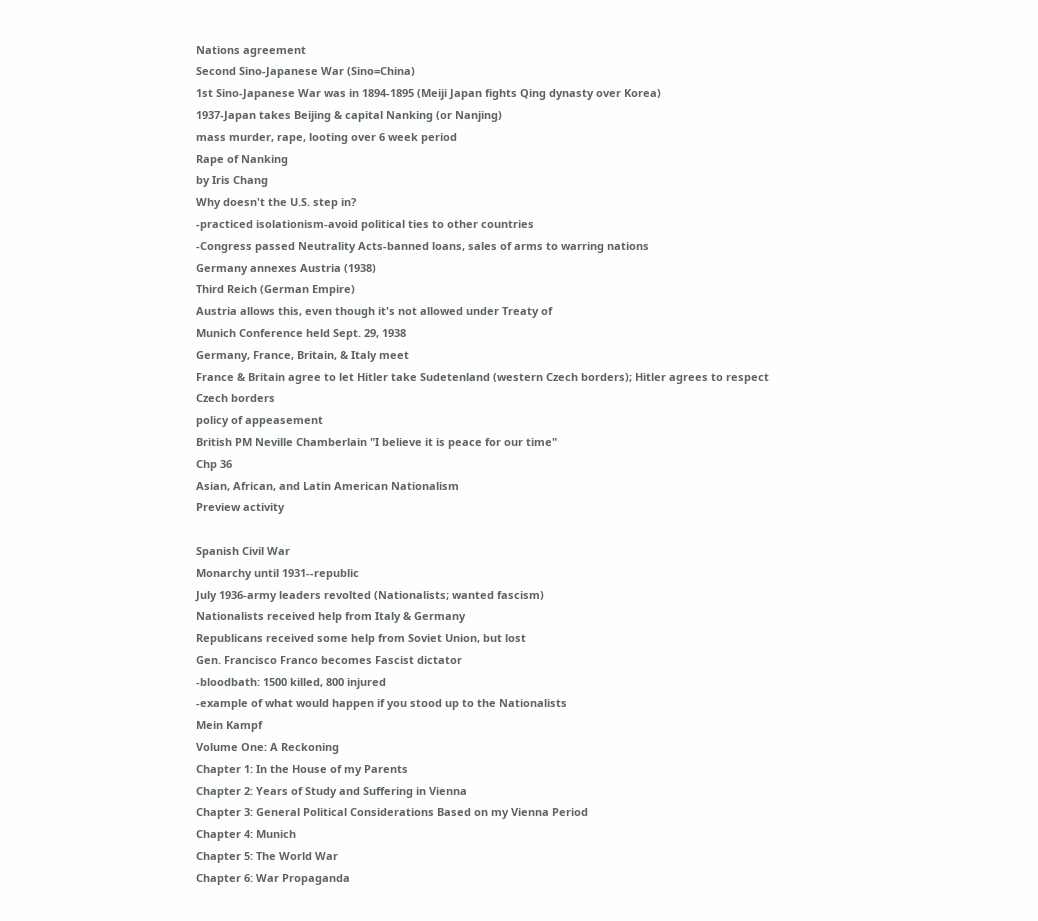Nations agreement
Second Sino-Japanese War (Sino=China)
1st Sino-Japanese War was in 1894-1895 (Meiji Japan fights Qing dynasty over Korea)
1937-Japan takes Beijing & capital Nanking (or Nanjing)
mass murder, rape, looting over 6 week period
Rape of Nanking
by Iris Chang
Why doesn't the U.S. step in?
-practiced isolationism-avoid political ties to other countries
-Congress passed Neutrality Acts-banned loans, sales of arms to warring nations
Germany annexes Austria (1938)
Third Reich (German Empire)
Austria allows this, even though it's not allowed under Treaty of
Munich Conference held Sept. 29, 1938
Germany, France, Britain, & Italy meet
France & Britain agree to let Hitler take Sudetenland (western Czech borders); Hitler agrees to respect Czech borders
policy of appeasement
British PM Neville Chamberlain "I believe it is peace for our time"
Chp 36
Asian, African, and Latin American Nationalism
Preview activity

Spanish Civil War
Monarchy until 1931--republic
July 1936-army leaders revolted (Nationalists; wanted fascism)
Nationalists received help from Italy & Germany
Republicans received some help from Soviet Union, but lost
Gen. Francisco Franco becomes Fascist dictator
-bloodbath: 1500 killed, 800 injured
-example of what would happen if you stood up to the Nationalists
Mein Kampf
Volume One: A Reckoning
Chapter 1: In the House of my Parents
Chapter 2: Years of Study and Suffering in Vienna
Chapter 3: General Political Considerations Based on my Vienna Period
Chapter 4: Munich
Chapter 5: The World War
Chapter 6: War Propaganda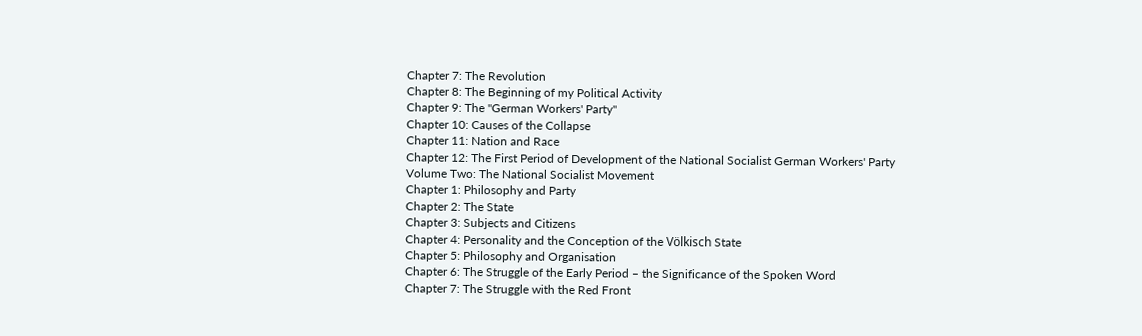Chapter 7: The Revolution
Chapter 8: The Beginning of my Political Activity
Chapter 9: The "German Workers' Party"
Chapter 10: Causes of the Collapse
Chapter 11: Nation and Race
Chapter 12: The First Period of Development of the National Socialist German Workers' Party
Volume Two: The National Socialist Movement
Chapter 1: Philosophy and Party
Chapter 2: The State
Chapter 3: Subjects and Citizens
Chapter 4: Personality and the Conception of the Völkisch State
Chapter 5: Philosophy and Organisation
Chapter 6: The Struggle of the Early Period – the Significance of the Spoken Word
Chapter 7: The Struggle with the Red Front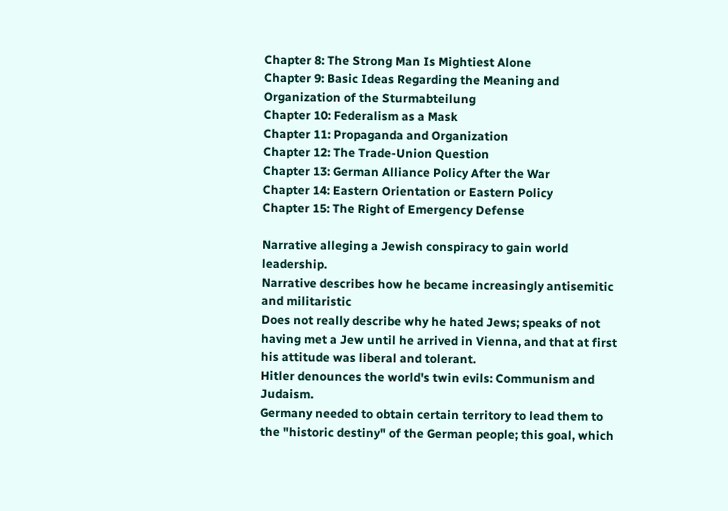Chapter 8: The Strong Man Is Mightiest Alone
Chapter 9: Basic Ideas Regarding the Meaning and Organization of the Sturmabteilung
Chapter 10: Federalism as a Mask
Chapter 11: Propaganda and Organization
Chapter 12: The Trade-Union Question
Chapter 13: German Alliance Policy After the War
Chapter 14: Eastern Orientation or Eastern Policy
Chapter 15: The Right of Emergency Defense

Narrative alleging a Jewish conspiracy to gain world leadership.
Narrative describes how he became increasingly antisemitic and militaristic
Does not really describe why he hated Jews; speaks of not having met a Jew until he arrived in Vienna, and that at first his attitude was liberal and tolerant.
Hitler denounces the world's twin evils: Communism and Judaism.
Germany needed to obtain certain territory to lead them to the "historic destiny" of the German people; this goal, which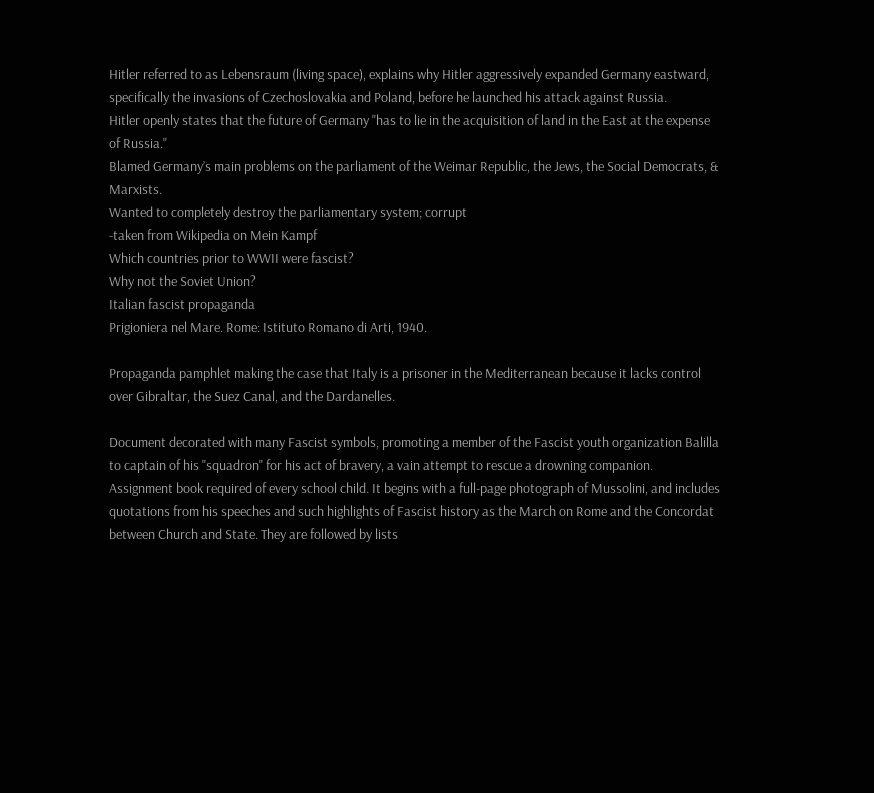Hitler referred to as Lebensraum (living space), explains why Hitler aggressively expanded Germany eastward, specifically the invasions of Czechoslovakia and Poland, before he launched his attack against Russia.
Hitler openly states that the future of Germany "has to lie in the acquisition of land in the East at the expense of Russia."
Blamed Germany’s main problems on the parliament of the Weimar Republic, the Jews, the Social Democrats, & Marxists.
Wanted to completely destroy the parliamentary system; corrupt
-taken from Wikipedia on Mein Kampf
Which countries prior to WWII were fascist?
Why not the Soviet Union?
Italian fascist propaganda
Prigioniera nel Mare. Rome: Istituto Romano di Arti, 1940.

Propaganda pamphlet making the case that Italy is a prisoner in the Mediterranean because it lacks control over Gibraltar, the Suez Canal, and the Dardanelles.

Document decorated with many Fascist symbols, promoting a member of the Fascist youth organization Balilla to captain of his "squadron" for his act of bravery, a vain attempt to rescue a drowning companion.
Assignment book required of every school child. It begins with a full-page photograph of Mussolini, and includes quotations from his speeches and such highlights of Fascist history as the March on Rome and the Concordat between Church and State. They are followed by lists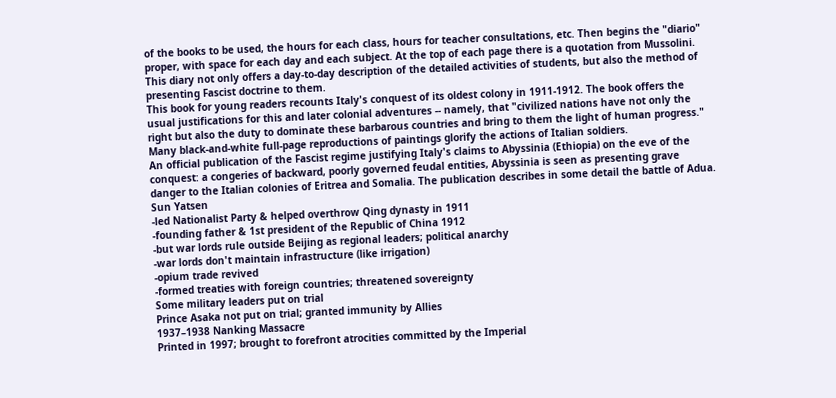of the books to be used, the hours for each class, hours for teacher consultations, etc. Then begins the "diario" proper, with space for each day and each subject. At the top of each page there is a quotation from Mussolini. This diary not only offers a day-to-day description of the detailed activities of students, but also the method of presenting Fascist doctrine to them.
This book for young readers recounts Italy's conquest of its oldest colony in 1911-1912. The book offers the usual justifications for this and later colonial adventures -- namely, that "civilized nations have not only the right but also the duty to dominate these barbarous countries and bring to them the light of human progress." Many black-and-white full-page reproductions of paintings glorify the actions of Italian soldiers.
An official publication of the Fascist regime justifying Italy's claims to Abyssinia (Ethiopia) on the eve of the conquest: a congeries of backward, poorly governed feudal entities, Abyssinia is seen as presenting grave danger to the Italian colonies of Eritrea and Somalia. The publication describes in some detail the battle of Adua.
Sun Yatsen
-led Nationalist Party & helped overthrow Qing dynasty in 1911
-founding father & 1st president of the Republic of China 1912
-but war lords rule outside Beijing as regional leaders; political anarchy
-war lords don't maintain infrastructure (like irrigation)
-opium trade revived
-formed treaties with foreign countries; threatened sovereignty
Some military leaders put on trial
Prince Asaka not put on trial; granted immunity by Allies
1937–1938 Nanking Massacre
Printed in 1997; brought to forefront atrocities committed by the Imperial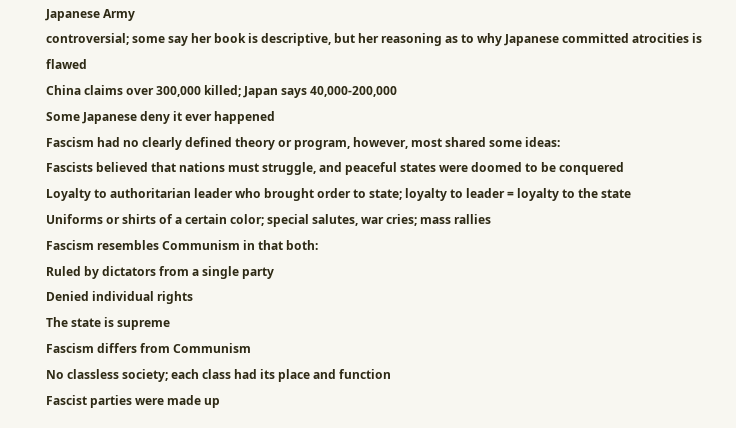Japanese Army
controversial; some say her book is descriptive, but her reasoning as to why Japanese committed atrocities is flawed
China claims over 300,000 killed; Japan says 40,000-200,000
Some Japanese deny it ever happened
Fascism had no clearly defined theory or program, however, most shared some ideas:
Fascists believed that nations must struggle, and peaceful states were doomed to be conquered
Loyalty to authoritarian leader who brought order to state; loyalty to leader = loyalty to the state
Uniforms or shirts of a certain color; special salutes, war cries; mass rallies
Fascism resembles Communism in that both:
Ruled by dictators from a single party
Denied individual rights
The state is supreme
Fascism differs from Communism
No classless society; each class had its place and function
Fascist parties were made up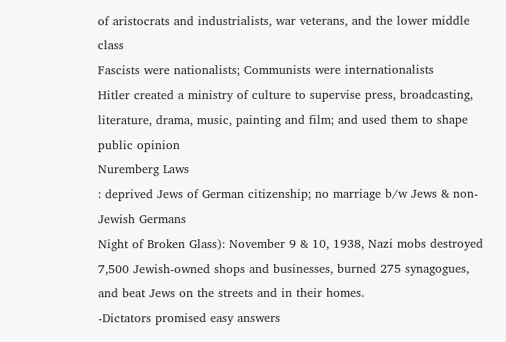of aristocrats and industrialists, war veterans, and the lower middle class
Fascists were nationalists; Communists were internationalists
Hitler created a ministry of culture to supervise press, broadcasting, literature, drama, music, painting and film; and used them to shape public opinion
Nuremberg Laws
: deprived Jews of German citizenship; no marriage b/w Jews & non-Jewish Germans
Night of Broken Glass): November 9 & 10, 1938, Nazi mobs destroyed 7,500 Jewish-owned shops and businesses, burned 275 synagogues, and beat Jews on the streets and in their homes.
-Dictators promised easy answers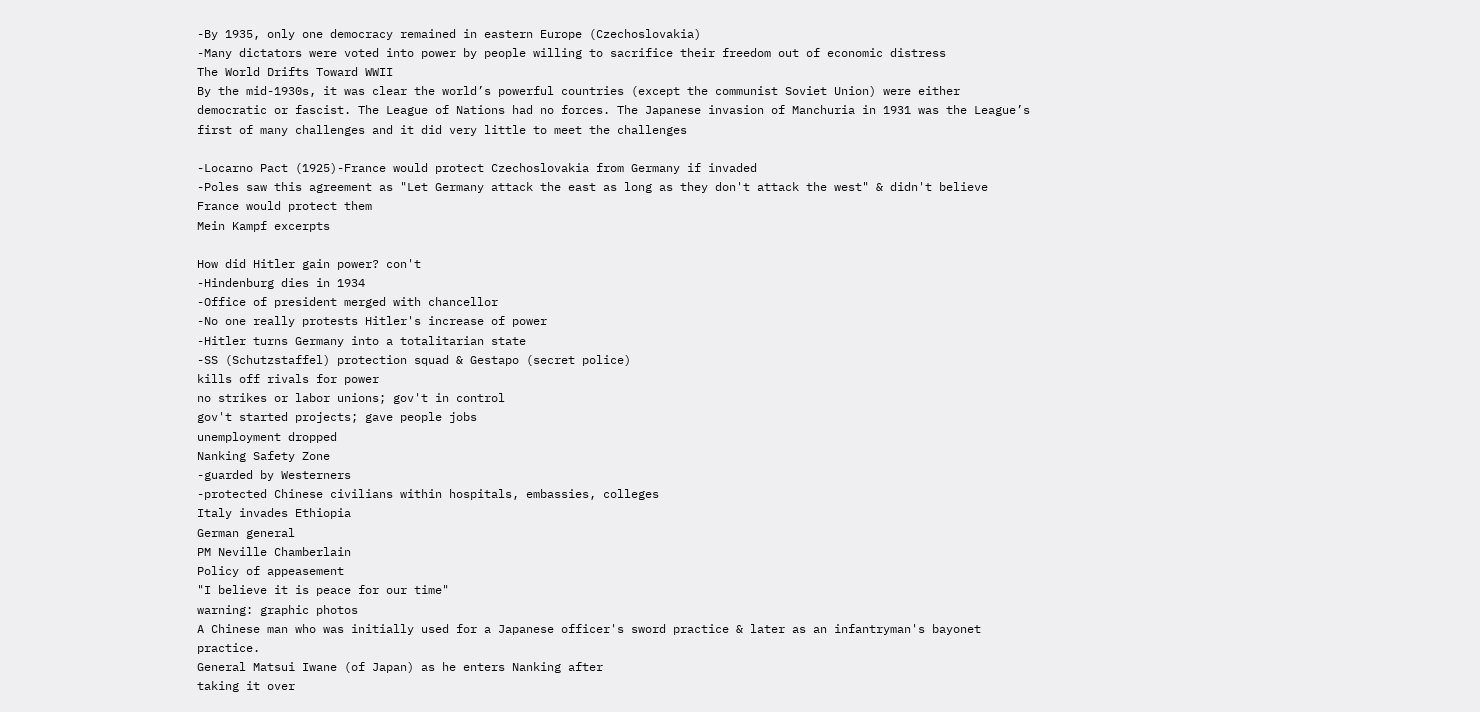-By 1935, only one democracy remained in eastern Europe (Czechoslovakia)
-Many dictators were voted into power by people willing to sacrifice their freedom out of economic distress
The World Drifts Toward WWII
By the mid-1930s, it was clear the world’s powerful countries (except the communist Soviet Union) were either democratic or fascist. The League of Nations had no forces. The Japanese invasion of Manchuria in 1931 was the League’s first of many challenges and it did very little to meet the challenges

-Locarno Pact (1925)-France would protect Czechoslovakia from Germany if invaded
-Poles saw this agreement as "Let Germany attack the east as long as they don't attack the west" & didn't believe France would protect them
Mein Kampf excerpts

How did Hitler gain power? con't
-Hindenburg dies in 1934
-Office of president merged with chancellor
-No one really protests Hitler's increase of power
-Hitler turns Germany into a totalitarian state
-SS (Schutzstaffel) protection squad & Gestapo (secret police)
kills off rivals for power
no strikes or labor unions; gov't in control
gov't started projects; gave people jobs
unemployment dropped
Nanking Safety Zone
-guarded by Westerners
-protected Chinese civilians within hospitals, embassies, colleges
Italy invades Ethiopia
German general
PM Neville Chamberlain
Policy of appeasement
"I believe it is peace for our time"
warning: graphic photos
A Chinese man who was initially used for a Japanese officer's sword practice & later as an infantryman's bayonet practice.
General Matsui Iwane (of Japan) as he enters Nanking after
taking it over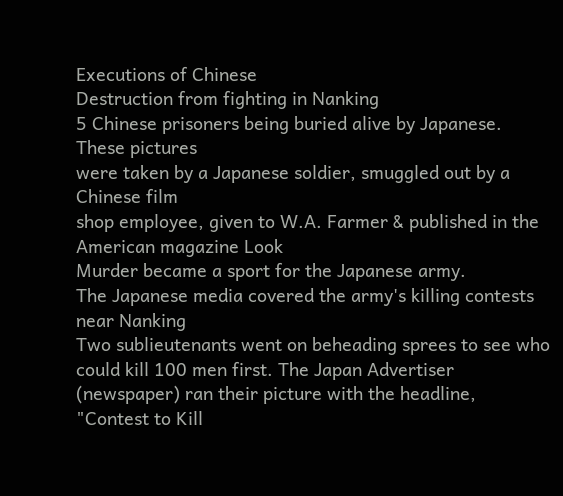Executions of Chinese
Destruction from fighting in Nanking
5 Chinese prisoners being buried alive by Japanese. These pictures
were taken by a Japanese soldier, smuggled out by a Chinese film
shop employee, given to W.A. Farmer & published in the American magazine Look
Murder became a sport for the Japanese army.
The Japanese media covered the army's killing contests near Nanking
Two sublieutenants went on beheading sprees to see who could kill 100 men first. The Japan Advertiser (newspaper) ran their picture with the headline, "Contest to Kill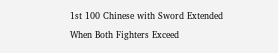1st 100 Chinese with Sword Extended When Both Fighters Exceed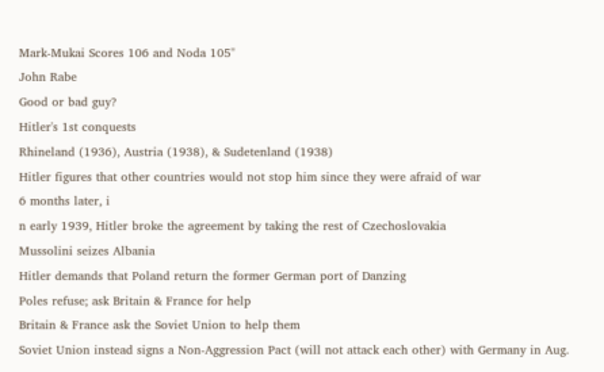Mark-Mukai Scores 106 and Noda 105"
John Rabe
Good or bad guy?
Hitler's 1st conquests
Rhineland (1936), Austria (1938), & Sudetenland (1938)
Hitler figures that other countries would not stop him since they were afraid of war
6 months later, i
n early 1939, Hitler broke the agreement by taking the rest of Czechoslovakia
Mussolini seizes Albania
Hitler demands that Poland return the former German port of Danzing
Poles refuse; ask Britain & France for help
Britain & France ask the Soviet Union to help them
Soviet Union instead signs a Non-Aggression Pact (will not attack each other) with Germany in Aug.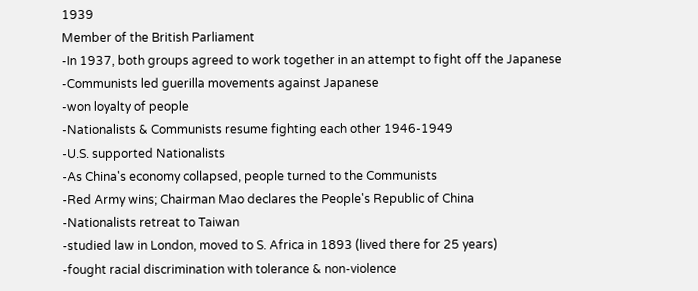1939
Member of the British Parliament
-In 1937, both groups agreed to work together in an attempt to fight off the Japanese
-Communists led guerilla movements against Japanese
-won loyalty of people
-Nationalists & Communists resume fighting each other 1946-1949
-U.S. supported Nationalists
-As China's economy collapsed, people turned to the Communists
-Red Army wins; Chairman Mao declares the People's Republic of China
-Nationalists retreat to Taiwan
-studied law in London, moved to S. Africa in 1893 (lived there for 25 years)
-fought racial discrimination with tolerance & non-violence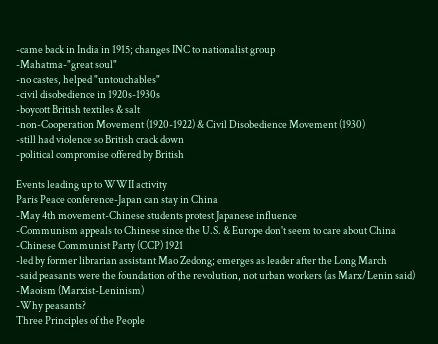-came back in India in 1915; changes INC to nationalist group
-Mahatma-"great soul"
-no castes, helped "untouchables"
-civil disobedience in 1920s-1930s
-boycott British textiles & salt
-non-Cooperation Movement (1920-1922) & Civil Disobedience Movement (1930)
-still had violence so British crack down
-political compromise offered by British

Events leading up to WWII activity
Paris Peace conference-Japan can stay in China
-May 4th movement-Chinese students protest Japanese influence
-Communism appeals to Chinese since the U.S. & Europe don't seem to care about China
-Chinese Communist Party (CCP) 1921
-led by former librarian assistant Mao Zedong; emerges as leader after the Long March
-said peasants were the foundation of the revolution, not urban workers (as Marx/Lenin said)
-Maoism (Marxist-Leninism)
-Why peasants?
Three Principles of the People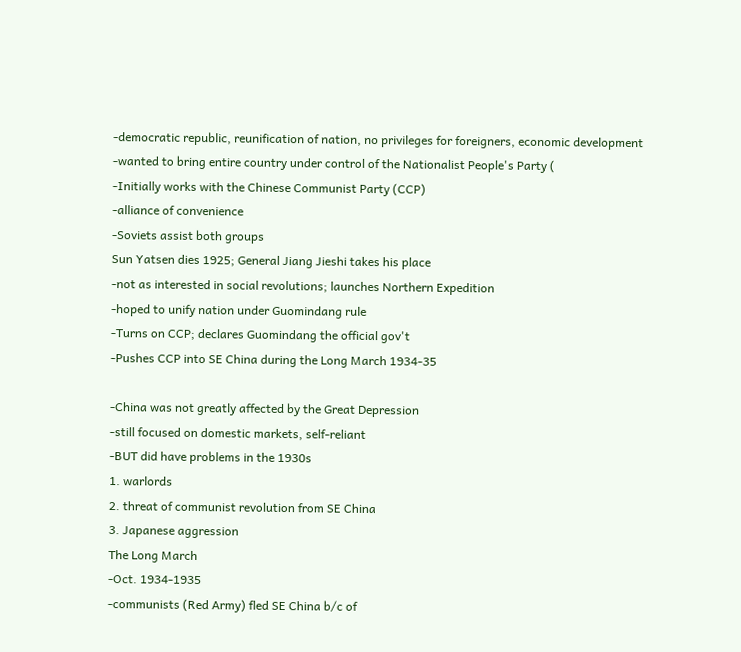-democratic republic, reunification of nation, no privileges for foreigners, economic development
-wanted to bring entire country under control of the Nationalist People's Party (
-Initially works with the Chinese Communist Party (CCP)
-alliance of convenience
-Soviets assist both groups
Sun Yatsen dies 1925; General Jiang Jieshi takes his place
-not as interested in social revolutions; launches Northern Expedition
-hoped to unify nation under Guomindang rule
-Turns on CCP; declares Guomindang the official gov't
-Pushes CCP into SE China during the Long March 1934-35

-China was not greatly affected by the Great Depression
-still focused on domestic markets, self-reliant
-BUT did have problems in the 1930s
1. warlords
2. threat of communist revolution from SE China
3. Japanese aggression
The Long March
-Oct. 1934-1935
-communists (Red Army) fled SE China b/c of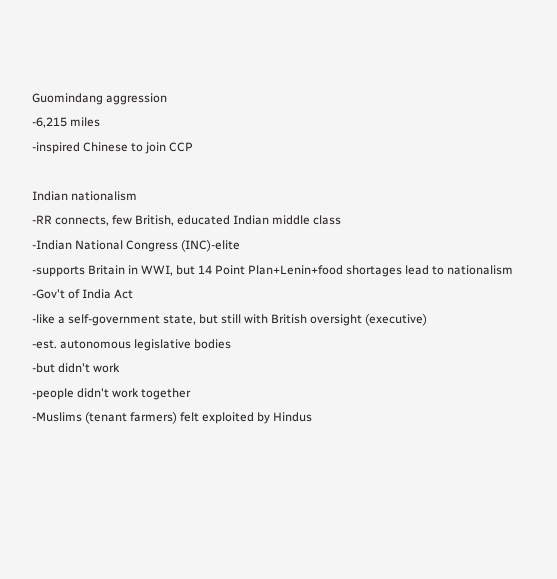Guomindang aggression
-6,215 miles
-inspired Chinese to join CCP

Indian nationalism
-RR connects, few British, educated Indian middle class
-Indian National Congress (INC)-elite
-supports Britain in WWI, but 14 Point Plan+Lenin+food shortages lead to nationalism
-Gov't of India Act
-like a self-government state, but still with British oversight (executive)
-est. autonomous legislative bodies
-but didn't work
-people didn't work together
-Muslims (tenant farmers) felt exploited by Hindus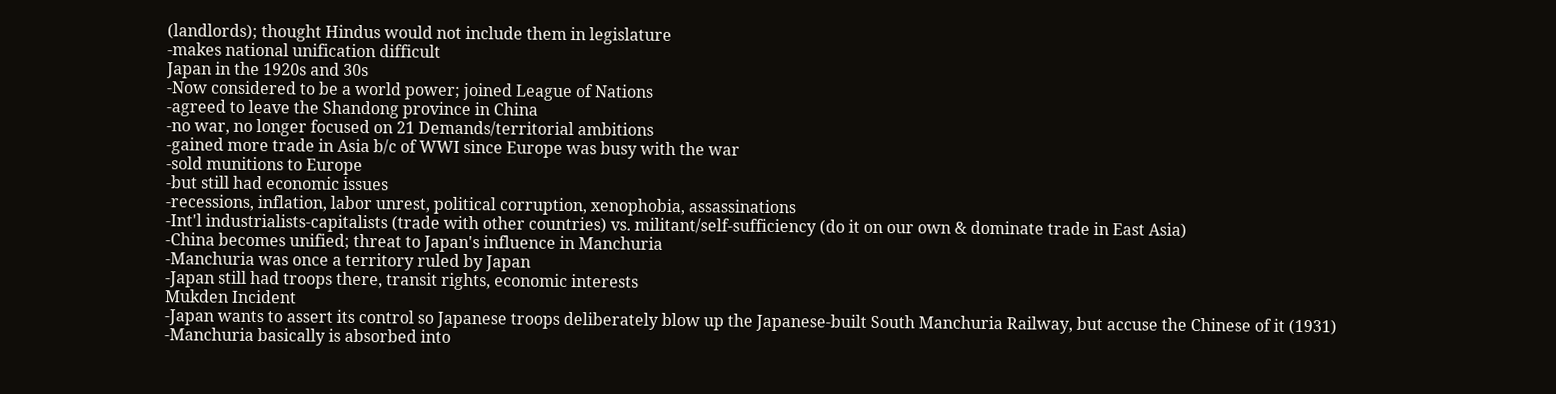(landlords); thought Hindus would not include them in legislature
-makes national unification difficult
Japan in the 1920s and 30s
-Now considered to be a world power; joined League of Nations
-agreed to leave the Shandong province in China
-no war, no longer focused on 21 Demands/territorial ambitions
-gained more trade in Asia b/c of WWI since Europe was busy with the war
-sold munitions to Europe
-but still had economic issues
-recessions, inflation, labor unrest, political corruption, xenophobia, assassinations
-Int'l industrialists-capitalists (trade with other countries) vs. militant/self-sufficiency (do it on our own & dominate trade in East Asia)
-China becomes unified; threat to Japan's influence in Manchuria
-Manchuria was once a territory ruled by Japan
-Japan still had troops there, transit rights, economic interests
Mukden Incident
-Japan wants to assert its control so Japanese troops deliberately blow up the Japanese-built South Manchuria Railway, but accuse the Chinese of it (1931)
-Manchuria basically is absorbed into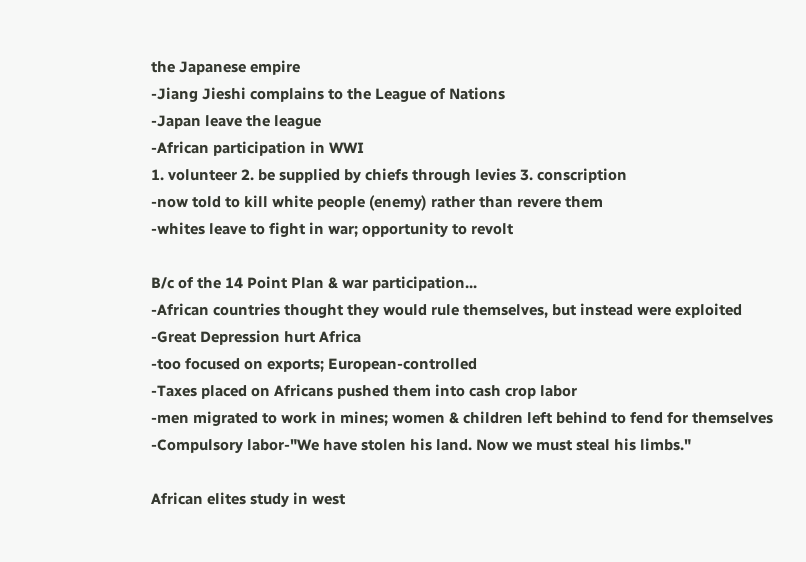the Japanese empire
-Jiang Jieshi complains to the League of Nations
-Japan leave the league
-African participation in WWI
1. volunteer 2. be supplied by chiefs through levies 3. conscription
-now told to kill white people (enemy) rather than revere them
-whites leave to fight in war; opportunity to revolt

B/c of the 14 Point Plan & war participation...
-African countries thought they would rule themselves, but instead were exploited
-Great Depression hurt Africa
-too focused on exports; European-controlled
-Taxes placed on Africans pushed them into cash crop labor
-men migrated to work in mines; women & children left behind to fend for themselves
-Compulsory labor-"We have stolen his land. Now we must steal his limbs."

African elites study in west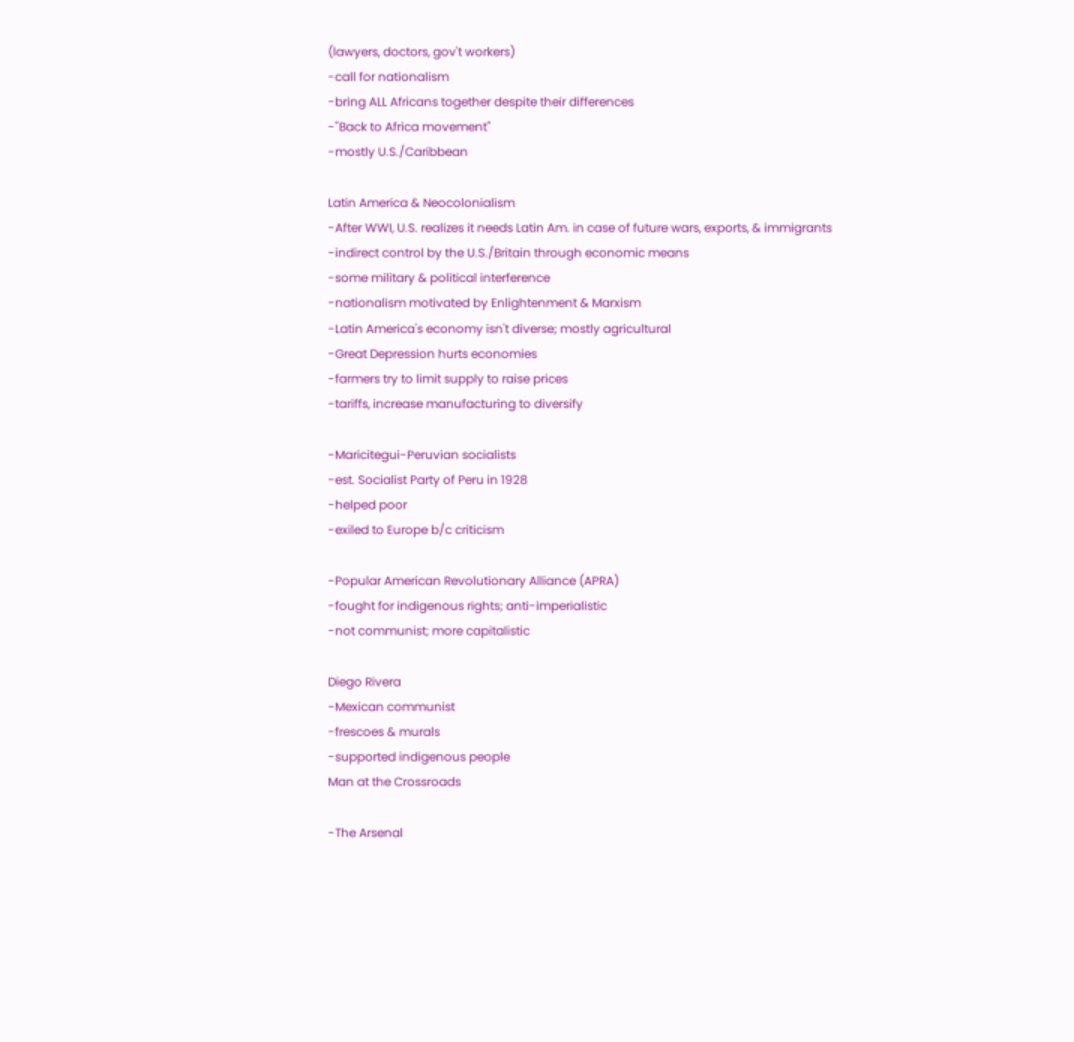(lawyers, doctors, gov't workers)
-call for nationalism
-bring ALL Africans together despite their differences
-"Back to Africa movement"
-mostly U.S./Caribbean

Latin America & Neocolonialism
-After WWI, U.S. realizes it needs Latin Am. in case of future wars, exports, & immigrants
-indirect control by the U.S./Britain through economic means
-some military & political interference
-nationalism motivated by Enlightenment & Marxism
-Latin America's economy isn't diverse; mostly agricultural
-Great Depression hurts economies
-farmers try to limit supply to raise prices
-tariffs, increase manufacturing to diversify

-Maricitegui-Peruvian socialists
-est. Socialist Party of Peru in 1928
-helped poor
-exiled to Europe b/c criticism

-Popular American Revolutionary Alliance (APRA)
-fought for indigenous rights; anti-imperialistic
-not communist; more capitalistic

Diego Rivera
-Mexican communist
-frescoes & murals
-supported indigenous people
Man at the Crossroads

-The Arsenal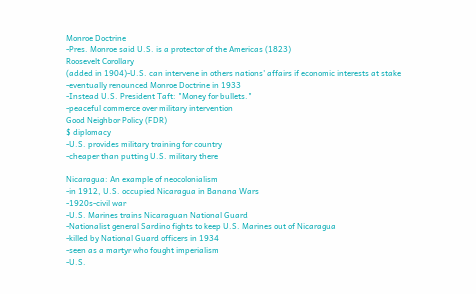Monroe Doctrine
-Pres. Monroe said U.S. is a protector of the Americas (1823)
Roosevelt Corollary
(added in 1904)-U.S. can intervene in others nations' affairs if economic interests at stake
-eventually renounced Monroe Doctrine in 1933
-Instead U.S. President Taft: "Money for bullets."
-peaceful commerce over military intervention
Good Neighbor Policy (FDR)
$ diplomacy
-U.S. provides military training for country
-cheaper than putting U.S. military there

Nicaragua: An example of neocolonialism
-in 1912, U.S. occupied Nicaragua in Banana Wars
-1920s-civil war
-U.S. Marines trains Nicaraguan National Guard
-Nationalist general Sardino fights to keep U.S. Marines out of Nicaragua
-killed by National Guard officers in 1934
-seen as a martyr who fought imperialism
-U.S.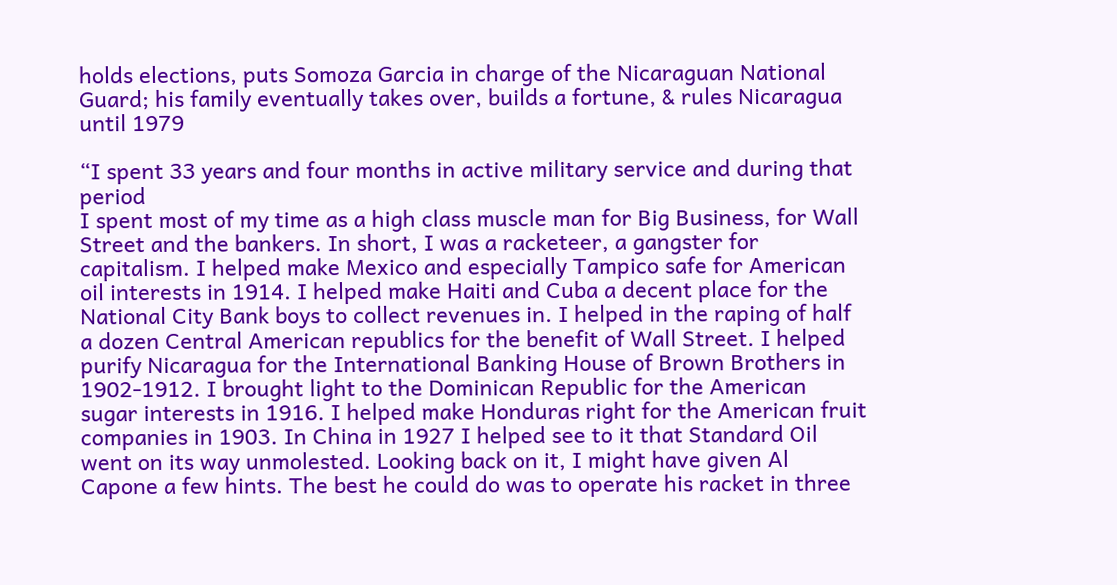holds elections, puts Somoza Garcia in charge of the Nicaraguan National Guard; his family eventually takes over, builds a fortune, & rules Nicaragua until 1979

“I spent 33 years and four months in active military service and during that period
I spent most of my time as a high class muscle man for Big Business, for Wall Street and the bankers. In short, I was a racketeer, a gangster for capitalism. I helped make Mexico and especially Tampico safe for American oil interests in 1914. I helped make Haiti and Cuba a decent place for the National City Bank boys to collect revenues in. I helped in the raping of half a dozen Central American republics for the benefit of Wall Street. I helped purify Nicaragua for the International Banking House of Brown Brothers in 1902-1912. I brought light to the Dominican Republic for the American sugar interests in 1916. I helped make Honduras right for the American fruit companies in 1903. In China in 1927 I helped see to it that Standard Oil went on its way unmolested. Looking back on it, I might have given Al Capone a few hints. The best he could do was to operate his racket in three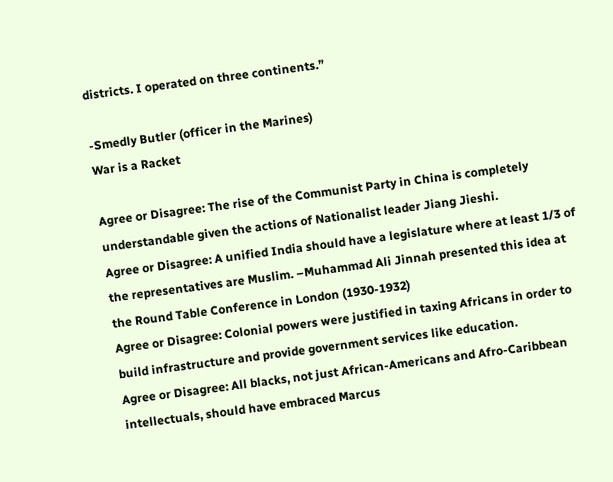districts. I operated on three continents.”

-Smedly Butler (officer in the Marines)
War is a Racket

Agree or Disagree: The rise of the Communist Party in China is completely understandable given the actions of Nationalist leader Jiang Jieshi.
Agree or Disagree: A unified India should have a legislature where at least 1/3 of the representatives are Muslim. –Muhammad Ali Jinnah presented this idea at the Round Table Conference in London (1930-1932)
Agree or Disagree: Colonial powers were justified in taxing Africans in order to build infrastructure and provide government services like education.
Agree or Disagree: All blacks, not just African-Americans and Afro-Caribbean intellectuals, should have embraced Marcus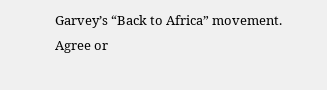Garvey’s “Back to Africa” movement.
Agree or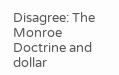Disagree: The Monroe Doctrine and dollar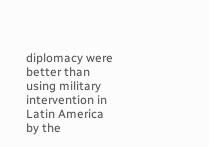diplomacy were better than using military intervention in Latin America by the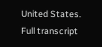United States.
Full transcript